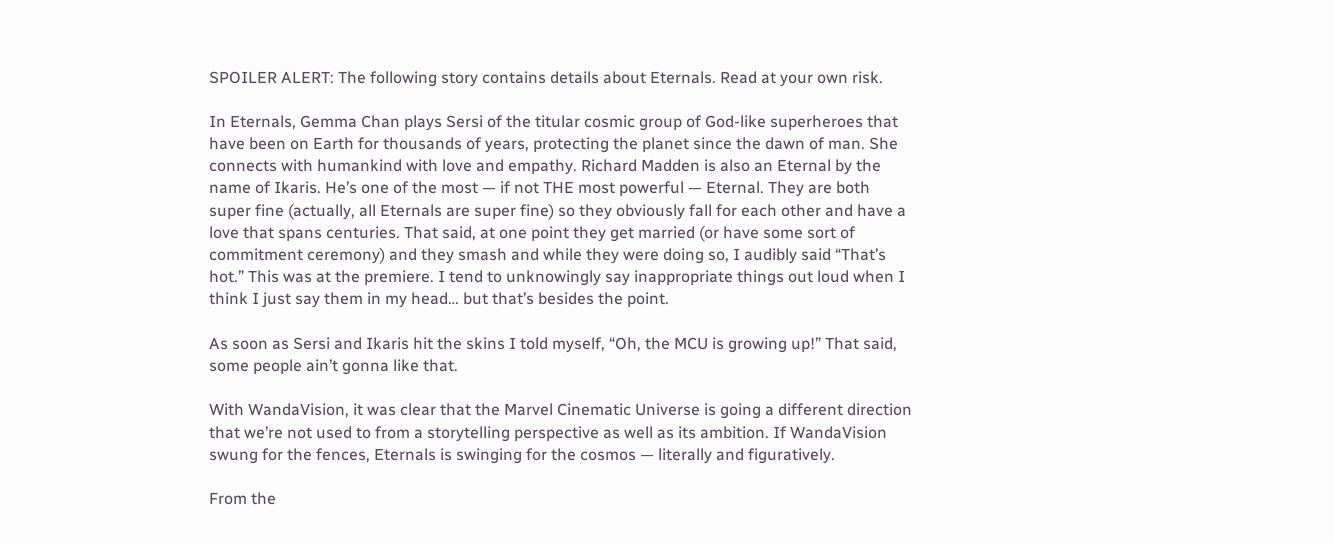SPOILER ALERT: The following story contains details about Eternals. Read at your own risk.

In Eternals, Gemma Chan plays Sersi of the titular cosmic group of God-like superheroes that have been on Earth for thousands of years, protecting the planet since the dawn of man. She connects with humankind with love and empathy. Richard Madden is also an Eternal by the name of Ikaris. He’s one of the most — if not THE most powerful — Eternal. They are both super fine (actually, all Eternals are super fine) so they obviously fall for each other and have a love that spans centuries. That said, at one point they get married (or have some sort of commitment ceremony) and they smash and while they were doing so, I audibly said “That’s hot.” This was at the premiere. I tend to unknowingly say inappropriate things out loud when I think I just say them in my head… but that’s besides the point.

As soon as Sersi and Ikaris hit the skins I told myself, “Oh, the MCU is growing up!” That said, some people ain’t gonna like that.

With WandaVision, it was clear that the Marvel Cinematic Universe is going a different direction that we’re not used to from a storytelling perspective as well as its ambition. If WandaVision swung for the fences, Eternals is swinging for the cosmos — literally and figuratively.

From the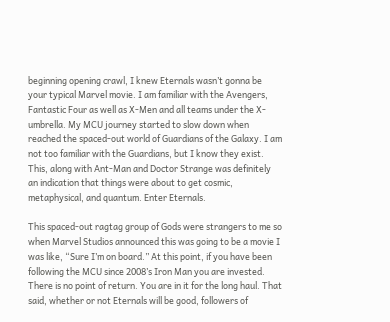beginning opening crawl, I knew Eternals wasn’t gonna be your typical Marvel movie. I am familiar with the Avengers, Fantastic Four as well as X-Men and all teams under the X-umbrella. My MCU journey started to slow down when reached the spaced-out world of Guardians of the Galaxy. I am not too familiar with the Guardians, but I know they exist. This, along with Ant-Man and Doctor Strange was definitely an indication that things were about to get cosmic, metaphysical, and quantum. Enter Eternals.

This spaced-out ragtag group of Gods were strangers to me so when Marvel Studios announced this was going to be a movie I was like, “Sure I’m on board.” At this point, if you have been following the MCU since 2008’s Iron Man you are invested. There is no point of return. You are in it for the long haul. That said, whether or not Eternals will be good, followers of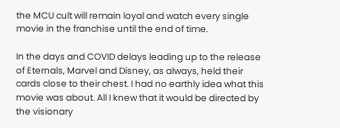the MCU cult will remain loyal and watch every single movie in the franchise until the end of time.

In the days and COVID delays leading up to the release of Eternals, Marvel and Disney, as always, held their cards close to their chest. I had no earthly idea what this movie was about. All I knew that it would be directed by the visionary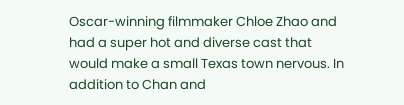Oscar-winning filmmaker Chloe Zhao and had a super hot and diverse cast that would make a small Texas town nervous. In addition to Chan and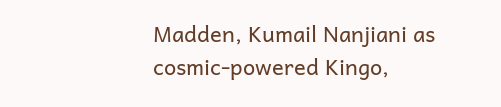Madden, Kumail Nanjiani as cosmic-powered Kingo,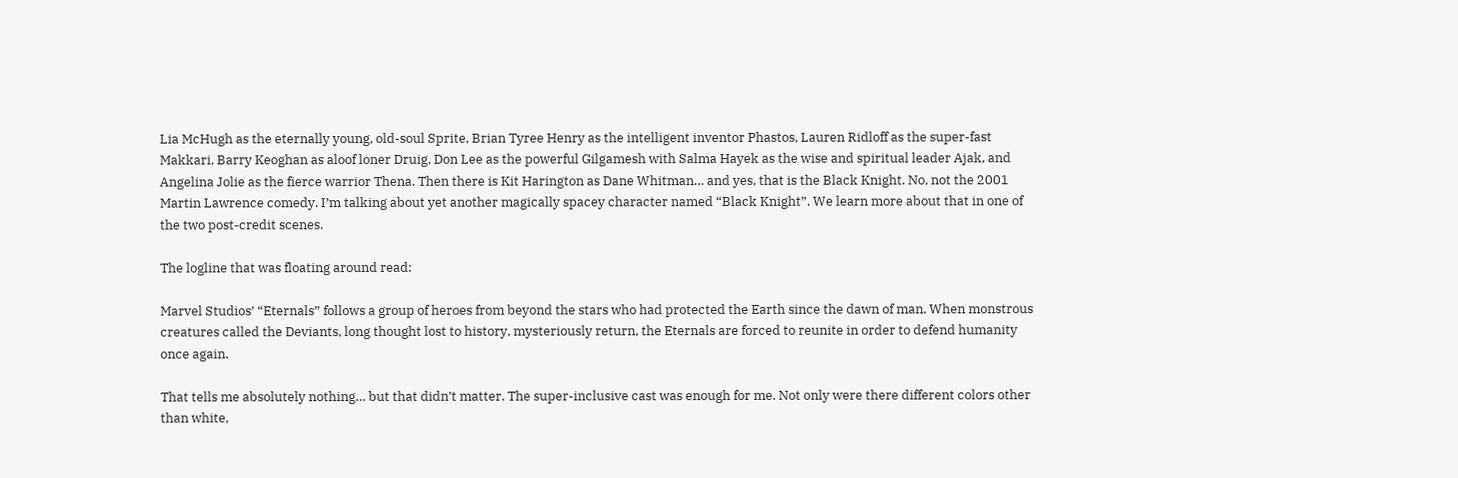Lia McHugh as the eternally young, old-soul Sprite, Brian Tyree Henry as the intelligent inventor Phastos, Lauren Ridloff as the super-fast Makkari, Barry Keoghan as aloof loner Druig, Don Lee as the powerful Gilgamesh with Salma Hayek as the wise and spiritual leader Ajak, and Angelina Jolie as the fierce warrior Thena. Then there is Kit Harington as Dane Whitman… and yes, that is the Black Knight. No, not the 2001 Martin Lawrence comedy. I’m talking about yet another magically spacey character named “Black Knight”. We learn more about that in one of the two post-credit scenes.

The logline that was floating around read:

Marvel Studios’ “Eternals” follows a group of heroes from beyond the stars who had protected the Earth since the dawn of man. When monstrous creatures called the Deviants, long thought lost to history, mysteriously return, the Eternals are forced to reunite in order to defend humanity once again.

That tells me absolutely nothing… but that didn’t matter. The super-inclusive cast was enough for me. Not only were there different colors other than white,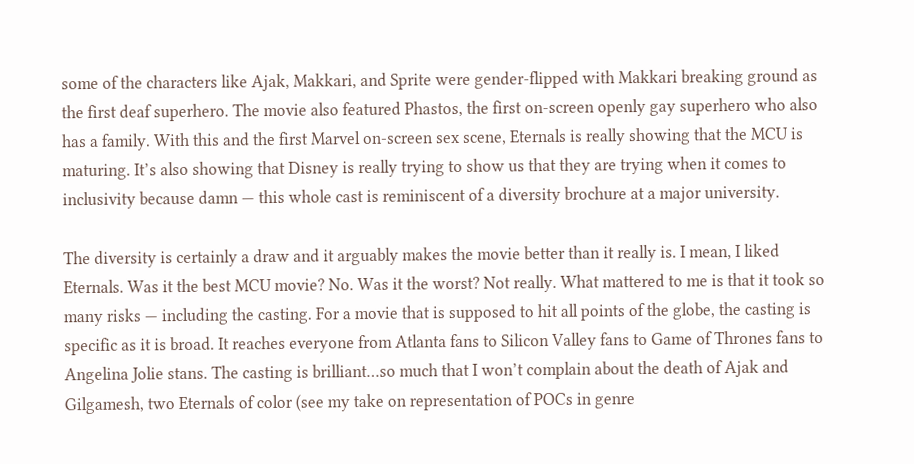some of the characters like Ajak, Makkari, and Sprite were gender-flipped with Makkari breaking ground as the first deaf superhero. The movie also featured Phastos, the first on-screen openly gay superhero who also has a family. With this and the first Marvel on-screen sex scene, Eternals is really showing that the MCU is maturing. It’s also showing that Disney is really trying to show us that they are trying when it comes to inclusivity because damn — this whole cast is reminiscent of a diversity brochure at a major university.

The diversity is certainly a draw and it arguably makes the movie better than it really is. I mean, I liked Eternals. Was it the best MCU movie? No. Was it the worst? Not really. What mattered to me is that it took so many risks — including the casting. For a movie that is supposed to hit all points of the globe, the casting is specific as it is broad. It reaches everyone from Atlanta fans to Silicon Valley fans to Game of Thrones fans to Angelina Jolie stans. The casting is brilliant…so much that I won’t complain about the death of Ajak and Gilgamesh, two Eternals of color (see my take on representation of POCs in genre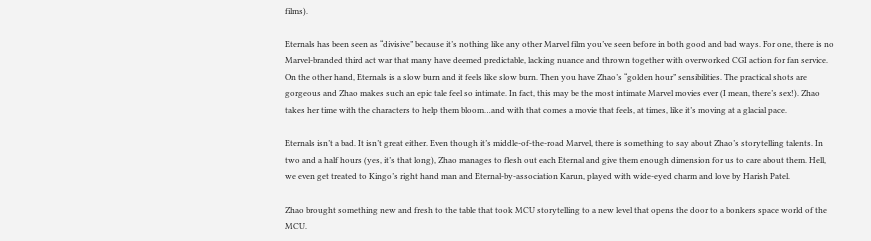films).

Eternals has been seen as “divisive” because it’s nothing like any other Marvel film you’ve seen before in both good and bad ways. For one, there is no Marvel-branded third act war that many have deemed predictable, lacking nuance and thrown together with overworked CGI action for fan service. On the other hand, Eternals is a slow burn and it feels like slow burn. Then you have Zhao’s “golden hour” sensibilities. The practical shots are gorgeous and Zhao makes such an epic tale feel so intimate. In fact, this may be the most intimate Marvel movies ever (I mean, there’s sex!). Zhao takes her time with the characters to help them bloom…and with that comes a movie that feels, at times, like it’s moving at a glacial pace.

Eternals isn’t a bad. It isn’t great either. Even though it’s middle-of-the-road Marvel, there is something to say about Zhao’s storytelling talents. In two and a half hours (yes, it’s that long), Zhao manages to flesh out each Eternal and give them enough dimension for us to care about them. Hell, we even get treated to Kingo’s right hand man and Eternal-by-association Karun, played with wide-eyed charm and love by Harish Patel.

Zhao brought something new and fresh to the table that took MCU storytelling to a new level that opens the door to a bonkers space world of the MCU.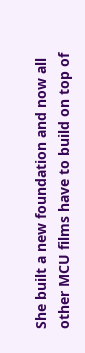She built a new foundation and now all other MCU films have to build on top of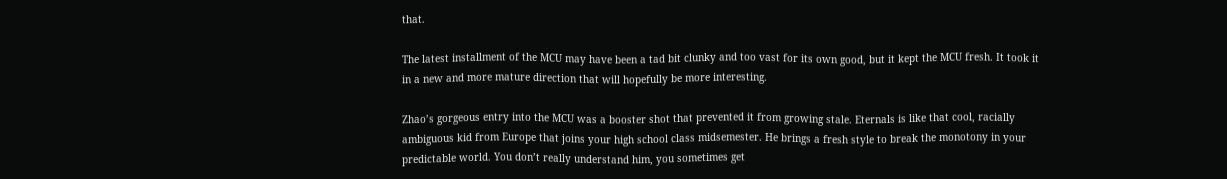that.

The latest installment of the MCU may have been a tad bit clunky and too vast for its own good, but it kept the MCU fresh. It took it in a new and more mature direction that will hopefully be more interesting.

Zhao’s gorgeous entry into the MCU was a booster shot that prevented it from growing stale. Eternals is like that cool, racially ambiguous kid from Europe that joins your high school class midsemester. He brings a fresh style to break the monotony in your predictable world. You don’t really understand him, you sometimes get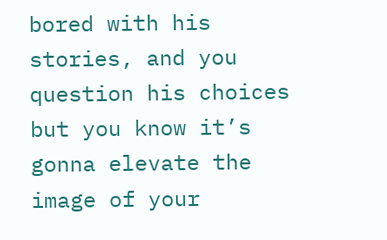bored with his stories, and you question his choices but you know it’s gonna elevate the image of your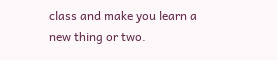class and make you learn a new thing or two.